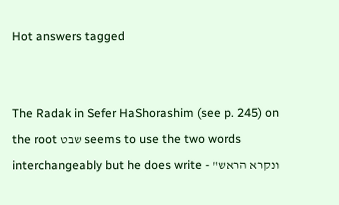Hot answers tagged


The Radak in Sefer HaShorashim (see p. 245) on the root שבט seems to use the two words interchangeably but he does write - "ונקרא הראש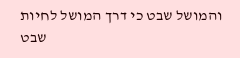והמושל שבט כי דרך המושל לחיות שבט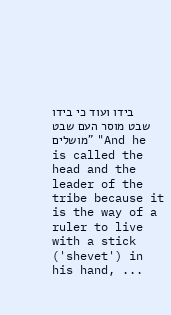בידו ועוד כי בידו שבט מוסר העם שבט מושלים" "And he is called the head and the leader of the tribe because it is the way of a ruler to live with a stick ('shevet') in his hand, ...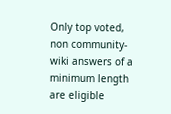Only top voted, non community-wiki answers of a minimum length are eligible